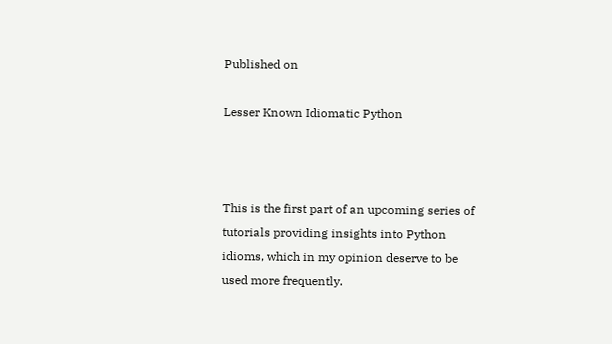Published on

Lesser Known Idiomatic Python



This is the first part of an upcoming series of tutorials providing insights into Python idioms, which in my opinion deserve to be used more frequently.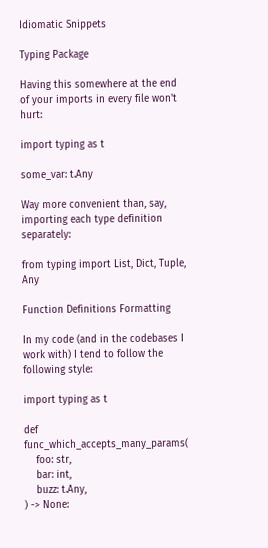Idiomatic Snippets

Typing Package

Having this somewhere at the end of your imports in every file won't hurt:

import typing as t

some_var: t.Any

Way more convenient than, say, importing each type definition separately:

from typing import List, Dict, Tuple, Any

Function Definitions Formatting

In my code (and in the codebases I work with) I tend to follow the following style:

import typing as t

def func_which_accepts_many_params(
    foo: str,
    bar: int,
    buzz: t.Any,
) -> None: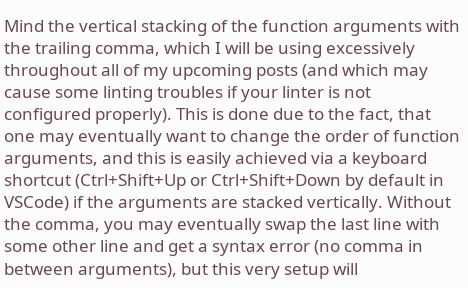Mind the vertical stacking of the function arguments with the trailing comma, which I will be using excessively throughout all of my upcoming posts (and which may cause some linting troubles if your linter is not configured properly). This is done due to the fact, that one may eventually want to change the order of function arguments, and this is easily achieved via a keyboard shortcut (Ctrl+Shift+Up or Ctrl+Shift+Down by default in VSCode) if the arguments are stacked vertically. Without the comma, you may eventually swap the last line with some other line and get a syntax error (no comma in between arguments), but this very setup will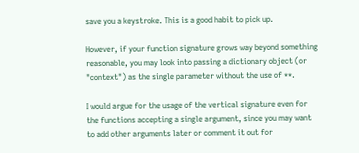save you a keystroke. This is a good habit to pick up.

However, if your function signature grows way beyond something reasonable, you may look into passing a dictionary object (or "context") as the single parameter without the use of **.

I would argue for the usage of the vertical signature even for the functions accepting a single argument, since you may want to add other arguments later or comment it out for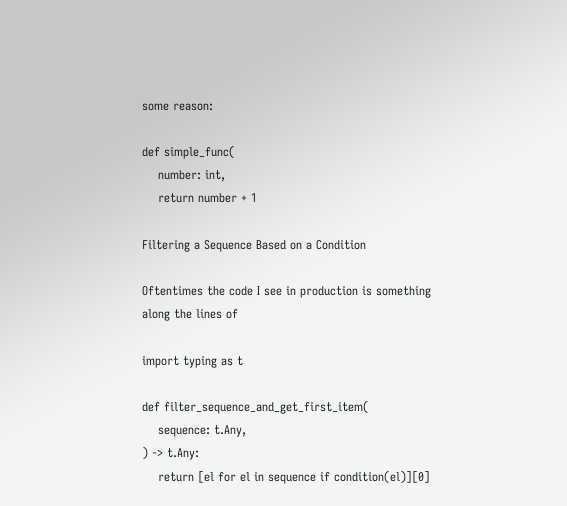some reason:

def simple_func(
    number: int,
    return number + 1

Filtering a Sequence Based on a Condition

Oftentimes the code I see in production is something along the lines of

import typing as t

def filter_sequence_and_get_first_item(
    sequence: t.Any,
) -> t.Any:
    return [el for el in sequence if condition(el)][0]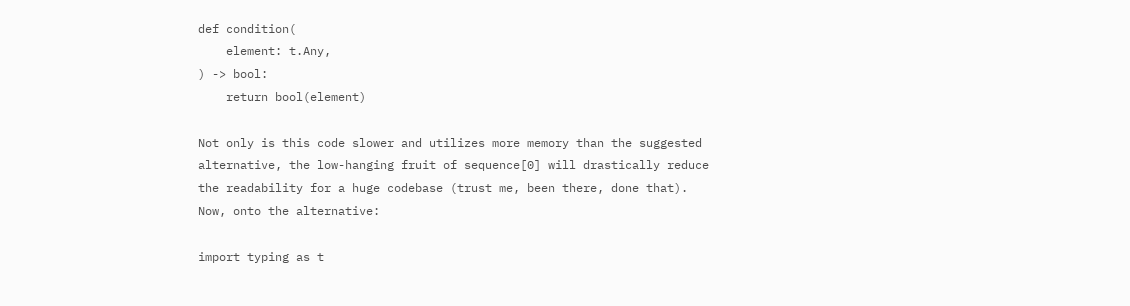def condition(
    element: t.Any,
) -> bool:
    return bool(element)

Not only is this code slower and utilizes more memory than the suggested alternative, the low-hanging fruit of sequence[0] will drastically reduce the readability for a huge codebase (trust me, been there, done that). Now, onto the alternative:

import typing as t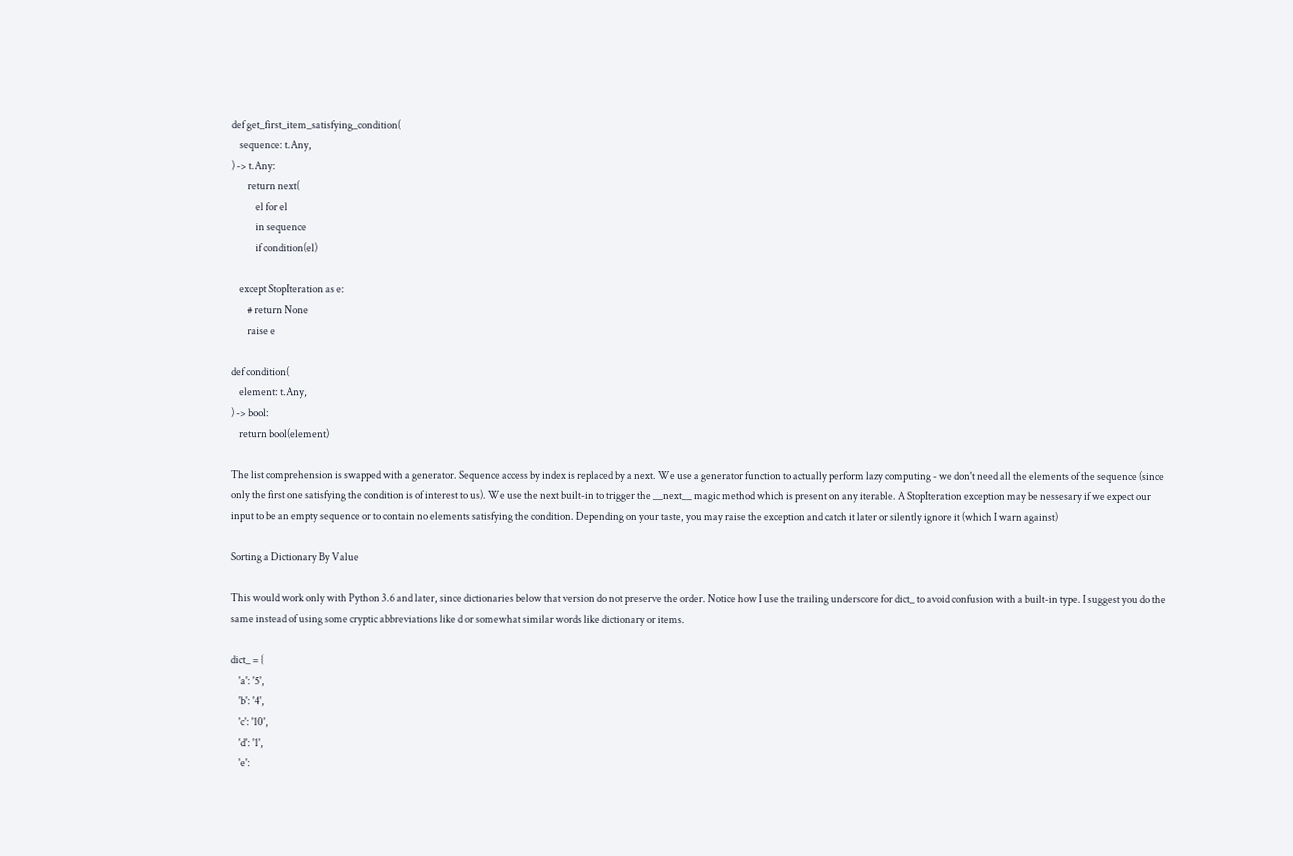def get_first_item_satisfying_condition(
    sequence: t.Any,
) -> t.Any:
        return next(
            el for el
            in sequence
            if condition(el)

    except StopIteration as e:
        # return None
        raise e

def condition(
    element: t.Any,
) -> bool:
    return bool(element)

The list comprehension is swapped with a generator. Sequence access by index is replaced by a next. We use a generator function to actually perform lazy computing - we don't need all the elements of the sequence (since only the first one satisfying the condition is of interest to us). We use the next built-in to trigger the __next__ magic method which is present on any iterable. A StopIteration exception may be nessesary if we expect our input to be an empty sequence or to contain no elements satisfying the condition. Depending on your taste, you may raise the exception and catch it later or silently ignore it (which I warn against)

Sorting a Dictionary By Value

This would work only with Python 3.6 and later, since dictionaries below that version do not preserve the order. Notice how I use the trailing underscore for dict_ to avoid confusion with a built-in type. I suggest you do the same instead of using some cryptic abbreviations like d or somewhat similar words like dictionary or items.

dict_ = {
    'a': '5',
    'b': '4',
    'c': '10',
    'd': '1',
    'e':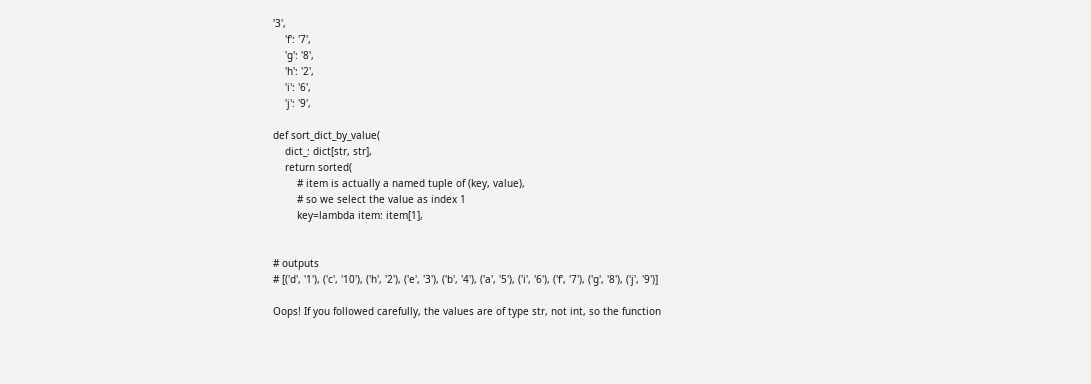'3',
    'f': '7',
    'g': '8',
    'h': '2',
    'i': '6',
    'j': '9',

def sort_dict_by_value(
    dict_: dict[str, str],
    return sorted(
        # item is actually a named tuple of (key, value),
        # so we select the value as index 1
        key=lambda item: item[1],


# outputs
# [('d', '1'), ('c', '10'), ('h', '2'), ('e', '3'), ('b', '4'), ('a', '5'), ('i', '6'), ('f', '7'), ('g', '8'), ('j', '9')]

Oops! If you followed carefully, the values are of type str, not int, so the function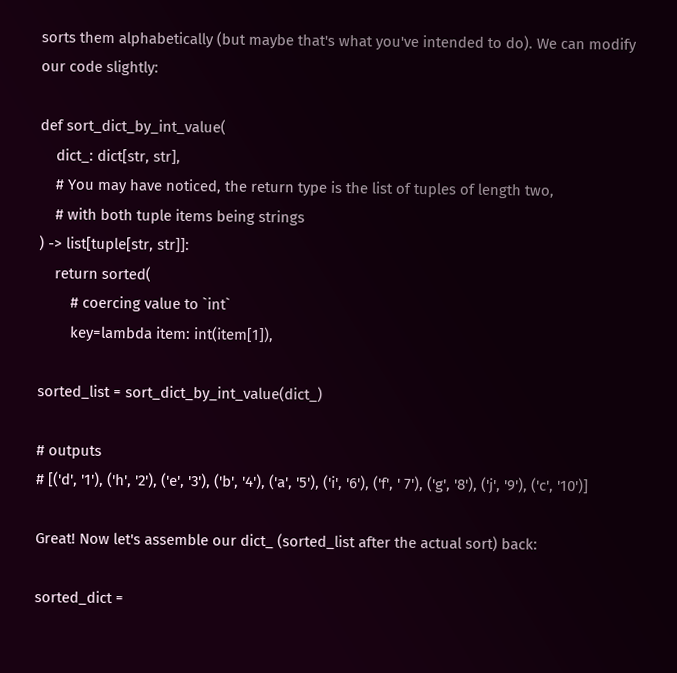sorts them alphabetically (but maybe that's what you've intended to do). We can modify our code slightly:

def sort_dict_by_int_value(
    dict_: dict[str, str],
    # You may have noticed, the return type is the list of tuples of length two,
    # with both tuple items being strings
) -> list[tuple[str, str]]:
    return sorted(
        # coercing value to `int`
        key=lambda item: int(item[1]),

sorted_list = sort_dict_by_int_value(dict_)

# outputs
# [('d', '1'), ('h', '2'), ('e', '3'), ('b', '4'), ('a', '5'), ('i', '6'), ('f', ' 7'), ('g', '8'), ('j', '9'), ('c', '10')]

Great! Now let's assemble our dict_ (sorted_list after the actual sort) back:

sorted_dict =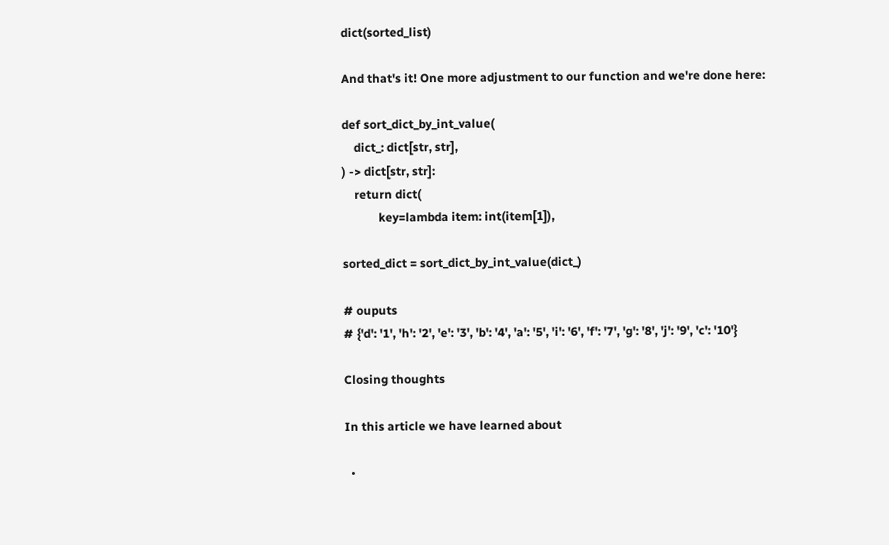dict(sorted_list)

And that's it! One more adjustment to our function and we're done here:

def sort_dict_by_int_value(
    dict_: dict[str, str],
) -> dict[str, str]:
    return dict(
            key=lambda item: int(item[1]),

sorted_dict = sort_dict_by_int_value(dict_)

# ouputs
# {'d': '1', 'h': '2', 'e': '3', 'b': '4', 'a': '5', 'i': '6', 'f': '7', 'g': '8', 'j': '9', 'c': '10'}

Closing thoughts

In this article we have learned about

  •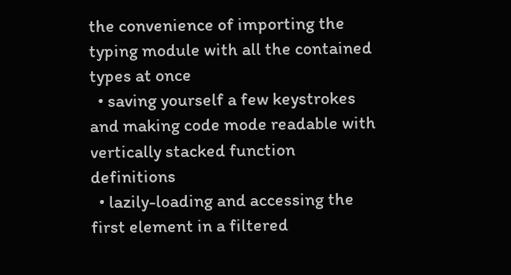the convenience of importing the typing module with all the contained types at once
  • saving yourself a few keystrokes and making code mode readable with vertically stacked function definitions
  • lazily-loading and accessing the first element in a filtered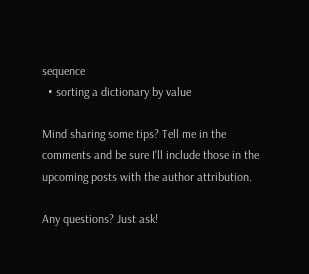sequence
  • sorting a dictionary by value

Mind sharing some tips? Tell me in the comments and be sure I'll include those in the upcoming posts with the author attribution.

Any questions? Just ask!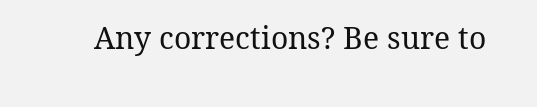Any corrections? Be sure to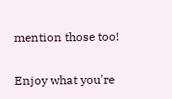mention those too!

Enjoy what you're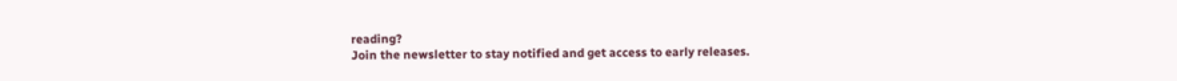reading?
Join the newsletter to stay notified and get access to early releases.